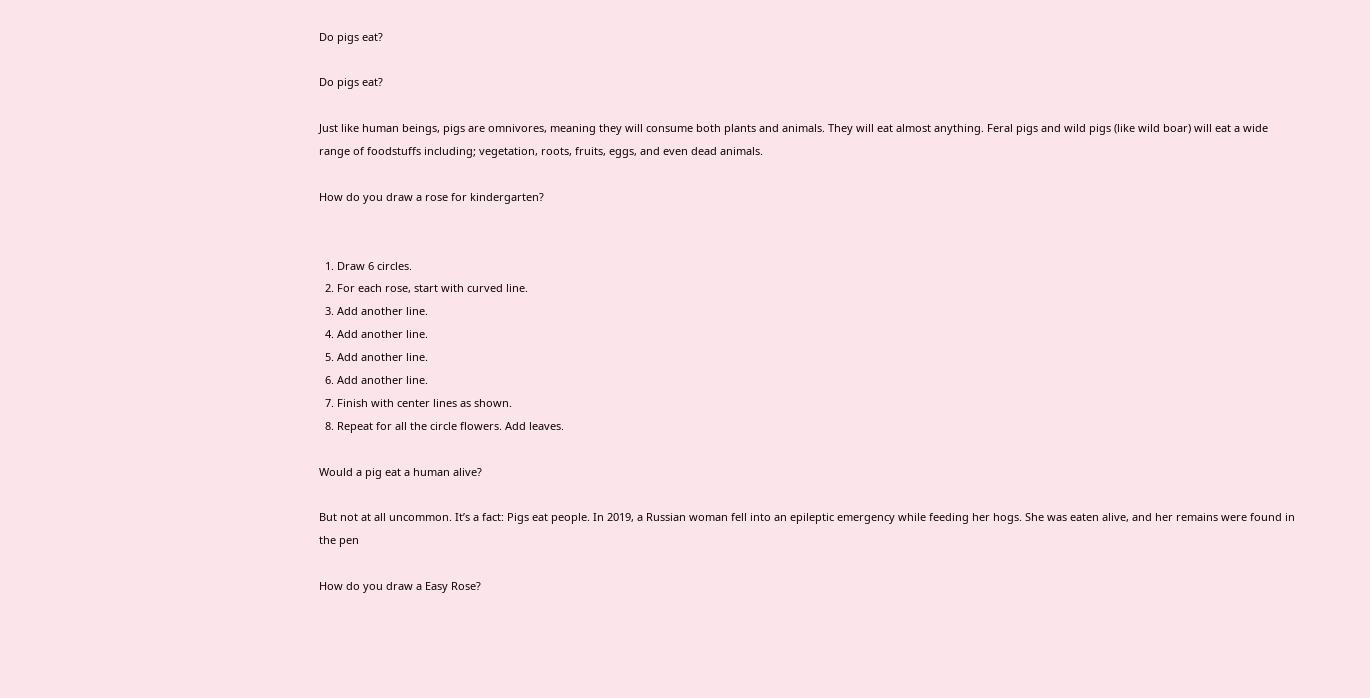Do pigs eat?

Do pigs eat?

Just like human beings, pigs are omnivores, meaning they will consume both plants and animals. They will eat almost anything. Feral pigs and wild pigs (like wild boar) will eat a wide range of foodstuffs including; vegetation, roots, fruits, eggs, and even dead animals.

How do you draw a rose for kindergarten?


  1. Draw 6 circles.
  2. For each rose, start with curved line.
  3. Add another line.
  4. Add another line.
  5. Add another line.
  6. Add another line.
  7. Finish with center lines as shown.
  8. Repeat for all the circle flowers. Add leaves.

Would a pig eat a human alive?

But not at all uncommon. It’s a fact: Pigs eat people. In 2019, a Russian woman fell into an epileptic emergency while feeding her hogs. She was eaten alive, and her remains were found in the pen

How do you draw a Easy Rose?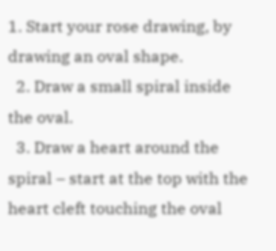1. Start your rose drawing, by drawing an oval shape.
  2. Draw a small spiral inside the oval.
  3. Draw a heart around the spiral – start at the top with the heart cleft touching the oval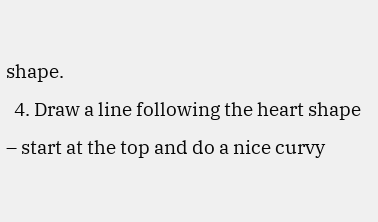shape.
  4. Draw a line following the heart shape – start at the top and do a nice curvy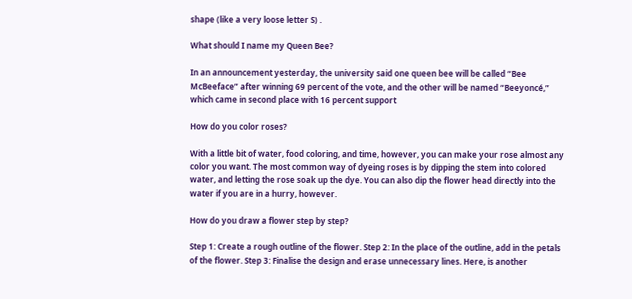shape (like a very loose letter S) .

What should I name my Queen Bee?

In an announcement yesterday, the university said one queen bee will be called “Bee McBeeface” after winning 69 percent of the vote, and the other will be named “Beeyoncé,” which came in second place with 16 percent support

How do you color roses?

With a little bit of water, food coloring, and time, however, you can make your rose almost any color you want. The most common way of dyeing roses is by dipping the stem into colored water, and letting the rose soak up the dye. You can also dip the flower head directly into the water if you are in a hurry, however.

How do you draw a flower step by step?

Step 1: Create a rough outline of the flower. Step 2: In the place of the outline, add in the petals of the flower. Step 3: Finalise the design and erase unnecessary lines. Here, is another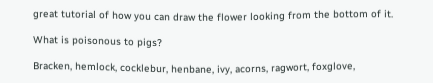great tutorial of how you can draw the flower looking from the bottom of it.

What is poisonous to pigs?

Bracken, hemlock, cocklebur, henbane, ivy, acorns, ragwort, foxglove,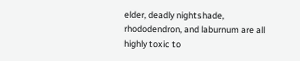elder, deadly nightshade, rhododendron, and laburnum are all highly toxic to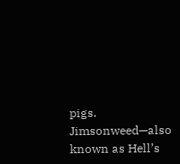pigs. Jimsonweed—also known as Hell’s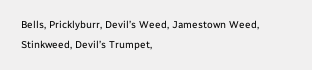Bells, Pricklyburr, Devil’s Weed, Jamestown Weed, Stinkweed, Devil’s Trumpet,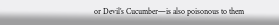or Devil’s Cucumber—is also poisonous to them